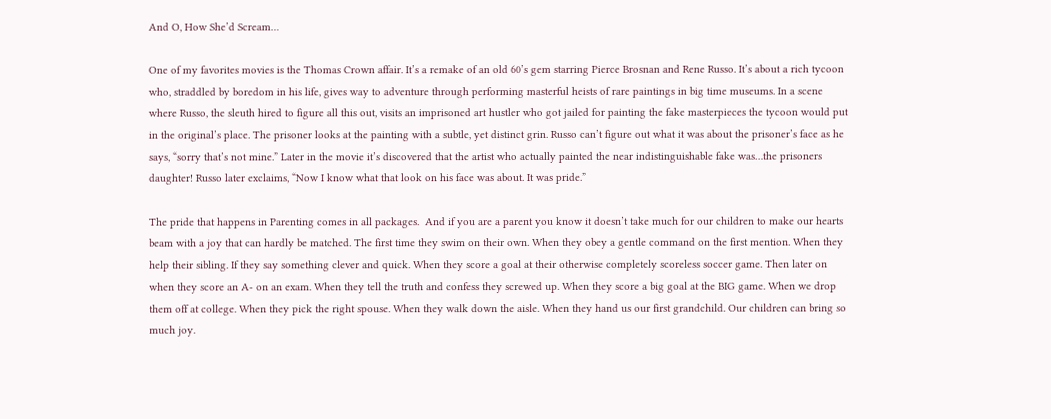And O, How She’d Scream…

One of my favorites movies is the Thomas Crown affair. It’s a remake of an old 60’s gem starring Pierce Brosnan and Rene Russo. It’s about a rich tycoon who, straddled by boredom in his life, gives way to adventure through performing masterful heists of rare paintings in big time museums. In a scene where Russo, the sleuth hired to figure all this out, visits an imprisoned art hustler who got jailed for painting the fake masterpieces the tycoon would put in the original’s place. The prisoner looks at the painting with a subtle, yet distinct grin. Russo can’t figure out what it was about the prisoner’s face as he says, “sorry that’s not mine.” Later in the movie it’s discovered that the artist who actually painted the near indistinguishable fake was…the prisoners daughter! Russo later exclaims, “Now I know what that look on his face was about. It was pride.”

The pride that happens in Parenting comes in all packages.  And if you are a parent you know it doesn’t take much for our children to make our hearts beam with a joy that can hardly be matched. The first time they swim on their own. When they obey a gentle command on the first mention. When they help their sibling. If they say something clever and quick. When they score a goal at their otherwise completely scoreless soccer game. Then later on when they score an A- on an exam. When they tell the truth and confess they screwed up. When they score a big goal at the BIG game. When we drop them off at college. When they pick the right spouse. When they walk down the aisle. When they hand us our first grandchild. Our children can bring so much joy.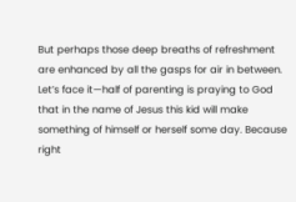But perhaps those deep breaths of refreshment are enhanced by all the gasps for air in between. Let’s face it—half of parenting is praying to God that in the name of Jesus this kid will make something of himself or herself some day. Because right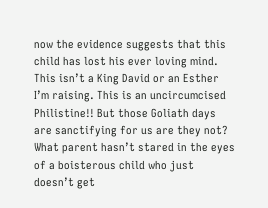now the evidence suggests that this child has lost his ever loving mind. This isn’t a King David or an Esther I’m raising. This is an uncircumcised Philistine!! But those Goliath days are sanctifying for us are they not? What parent hasn’t stared in the eyes of a boisterous child who just doesn’t get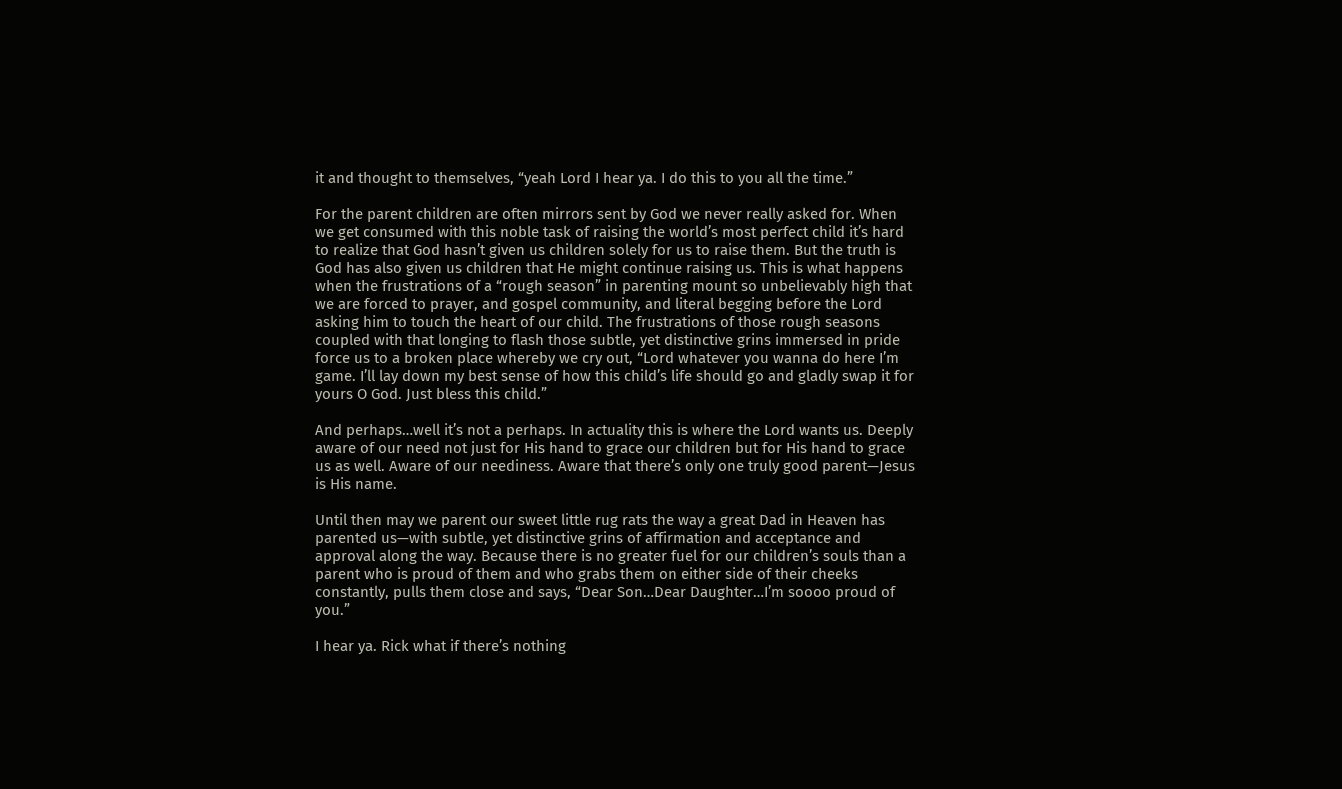it and thought to themselves, “yeah Lord I hear ya. I do this to you all the time.”

For the parent children are often mirrors sent by God we never really asked for. When we get consumed with this noble task of raising the world’s most perfect child it’s hard to realize that God hasn’t given us children solely for us to raise them. But the truth is God has also given us children that He might continue raising us. This is what happens when the frustrations of a “rough season” in parenting mount so unbelievably high that we are forced to prayer, and gospel community, and literal begging before the Lord asking him to touch the heart of our child. The frustrations of those rough seasons coupled with that longing to flash those subtle, yet distinctive grins immersed in pride force us to a broken place whereby we cry out, “Lord whatever you wanna do here I’m game. I’ll lay down my best sense of how this child’s life should go and gladly swap it for yours O God. Just bless this child.”

And perhaps…well it’s not a perhaps. In actuality this is where the Lord wants us. Deeply aware of our need not just for His hand to grace our children but for His hand to grace us as well. Aware of our neediness. Aware that there’s only one truly good parent—Jesus is His name.

Until then may we parent our sweet little rug rats the way a great Dad in Heaven has parented us—with subtle, yet distinctive grins of affirmation and acceptance and approval along the way. Because there is no greater fuel for our children’s souls than a parent who is proud of them and who grabs them on either side of their cheeks constantly, pulls them close and says, “Dear Son…Dear Daughter…I’m soooo proud of you.”

I hear ya. Rick what if there’s nothing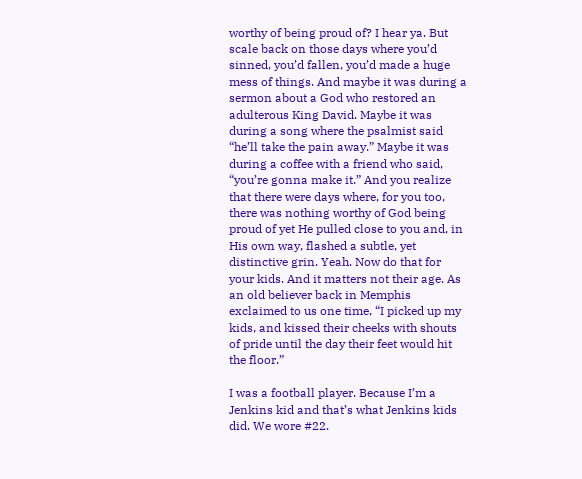worthy of being proud of? I hear ya. But scale back on those days where you’d sinned, you’d fallen, you’d made a huge mess of things. And maybe it was during a sermon about a God who restored an adulterous King David. Maybe it was during a song where the psalmist said “he’ll take the pain away.” Maybe it was during a coffee with a friend who said, “you’re gonna make it.” And you realize that there were days where, for you too, there was nothing worthy of God being proud of yet He pulled close to you and, in His own way, flashed a subtle, yet distinctive grin. Yeah. Now do that for your kids. And it matters not their age. As an old believer back in Memphis exclaimed to us one time, “I picked up my kids, and kissed their cheeks with shouts of pride until the day their feet would hit the floor.”

I was a football player. Because I’m a Jenkins kid and that’s what Jenkins kids did. We wore #22.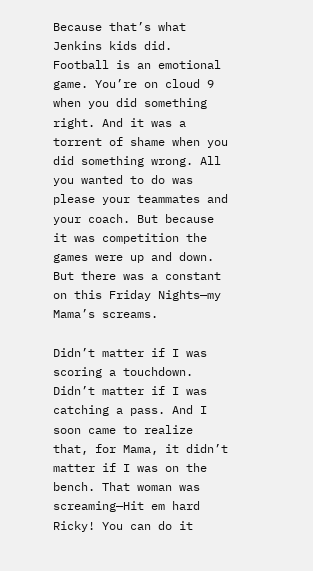Because that’s what Jenkins kids did. Football is an emotional game. You’re on cloud 9 when you did something right. And it was a torrent of shame when you did something wrong. All you wanted to do was please your teammates and your coach. But because it was competition the games were up and down. But there was a constant on this Friday Nights—my Mama’s screams.

Didn’t matter if I was scoring a touchdown. Didn’t matter if I was catching a pass. And I soon came to realize that, for Mama, it didn’t matter if I was on the bench. That woman was screaming—Hit em hard Ricky! You can do it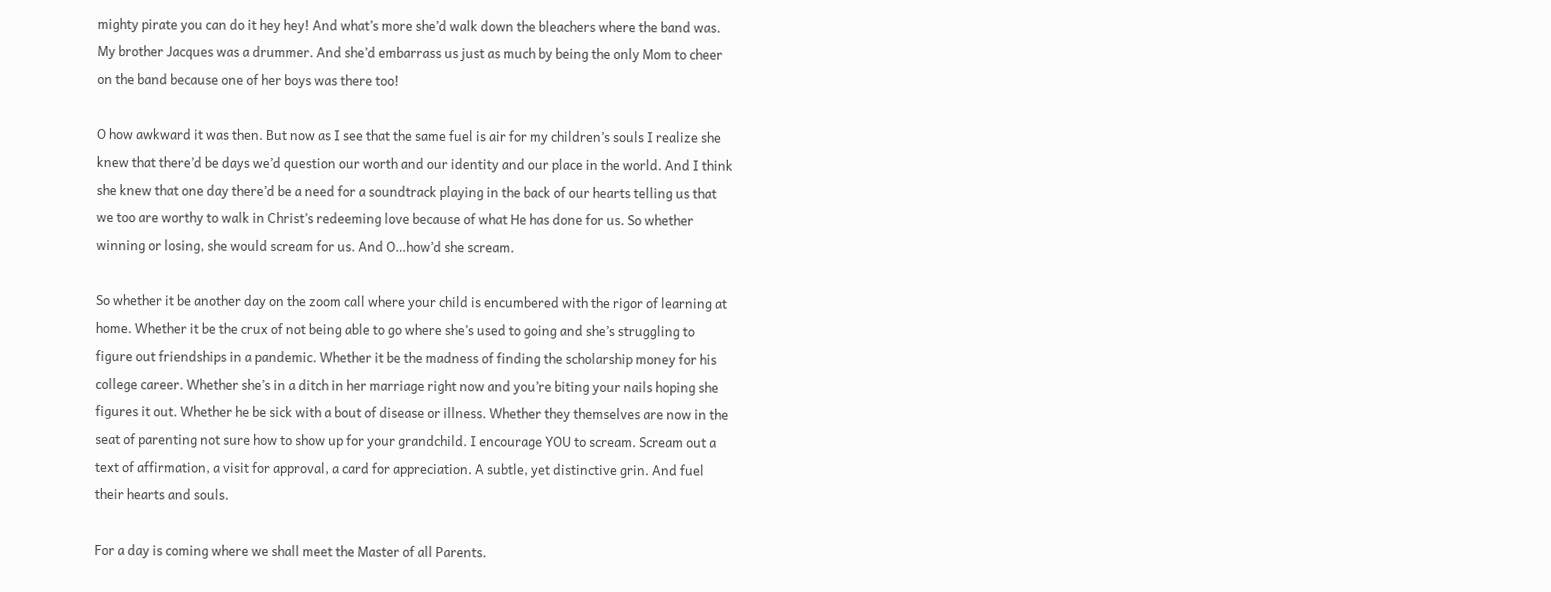mighty pirate you can do it hey hey! And what’s more she’d walk down the bleachers where the band was. My brother Jacques was a drummer. And she’d embarrass us just as much by being the only Mom to cheer on the band because one of her boys was there too!

O how awkward it was then. But now as I see that the same fuel is air for my children’s souls I realize she knew that there’d be days we’d question our worth and our identity and our place in the world. And I think she knew that one day there’d be a need for a soundtrack playing in the back of our hearts telling us that we too are worthy to walk in Christ’s redeeming love because of what He has done for us. So whether winning or losing, she would scream for us. And O…how’d she scream.

So whether it be another day on the zoom call where your child is encumbered with the rigor of learning at home. Whether it be the crux of not being able to go where she’s used to going and she’s struggling to figure out friendships in a pandemic. Whether it be the madness of finding the scholarship money for his college career. Whether she’s in a ditch in her marriage right now and you’re biting your nails hoping she figures it out. Whether he be sick with a bout of disease or illness. Whether they themselves are now in the seat of parenting not sure how to show up for your grandchild. I encourage YOU to scream. Scream out a text of affirmation, a visit for approval, a card for appreciation. A subtle, yet distinctive grin. And fuel their hearts and souls.

For a day is coming where we shall meet the Master of all Parents.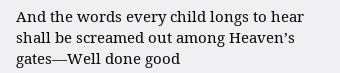And the words every child longs to hear shall be screamed out among Heaven’s gates—Well done good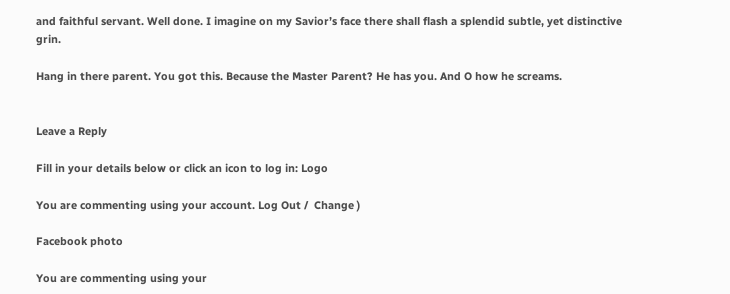and faithful servant. Well done. I imagine on my Savior’s face there shall flash a splendid subtle, yet distinctive grin.

Hang in there parent. You got this. Because the Master Parent? He has you. And O how he screams.


Leave a Reply

Fill in your details below or click an icon to log in: Logo

You are commenting using your account. Log Out /  Change )

Facebook photo

You are commenting using your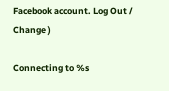Facebook account. Log Out /  Change )

Connecting to %s